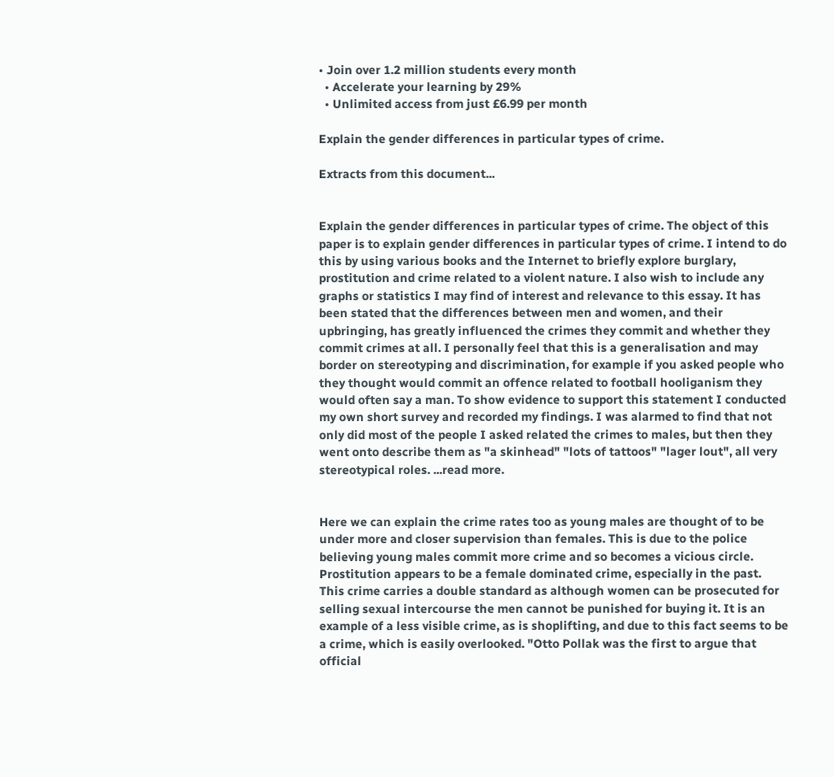• Join over 1.2 million students every month
  • Accelerate your learning by 29%
  • Unlimited access from just £6.99 per month

Explain the gender differences in particular types of crime.

Extracts from this document...


Explain the gender differences in particular types of crime. The object of this paper is to explain gender differences in particular types of crime. I intend to do this by using various books and the Internet to briefly explore burglary, prostitution and crime related to a violent nature. I also wish to include any graphs or statistics I may find of interest and relevance to this essay. It has been stated that the differences between men and women, and their upbringing, has greatly influenced the crimes they commit and whether they commit crimes at all. I personally feel that this is a generalisation and may border on stereotyping and discrimination, for example if you asked people who they thought would commit an offence related to football hooliganism they would often say a man. To show evidence to support this statement I conducted my own short survey and recorded my findings. I was alarmed to find that not only did most of the people I asked related the crimes to males, but then they went onto describe them as "a skinhead" "lots of tattoos" "lager lout", all very stereotypical roles. ...read more.


Here we can explain the crime rates too as young males are thought of to be under more and closer supervision than females. This is due to the police believing young males commit more crime and so becomes a vicious circle. Prostitution appears to be a female dominated crime, especially in the past. This crime carries a double standard as although women can be prosecuted for selling sexual intercourse the men cannot be punished for buying it. It is an example of a less visible crime, as is shoplifting, and due to this fact seems to be a crime, which is easily overlooked. "Otto Pollak was the first to argue that official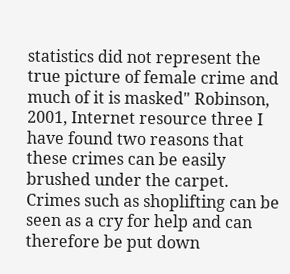statistics did not represent the true picture of female crime and much of it is masked" Robinson, 2001, Internet resource three I have found two reasons that these crimes can be easily brushed under the carpet. Crimes such as shoplifting can be seen as a cry for help and can therefore be put down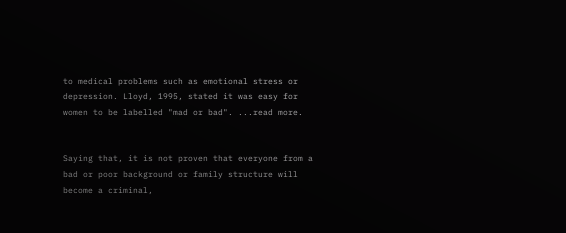to medical problems such as emotional stress or depression. Lloyd, 1995, stated it was easy for women to be labelled "mad or bad". ...read more.


Saying that, it is not proven that everyone from a bad or poor background or family structure will become a criminal,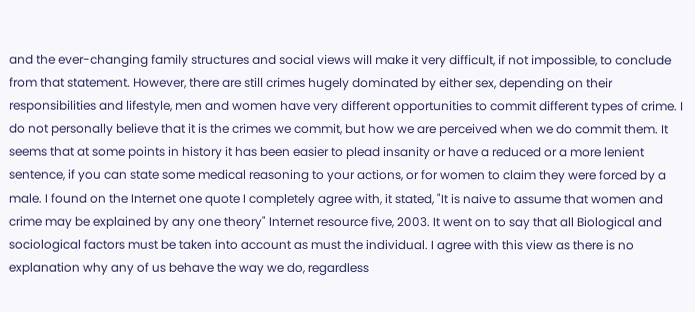and the ever-changing family structures and social views will make it very difficult, if not impossible, to conclude from that statement. However, there are still crimes hugely dominated by either sex, depending on their responsibilities and lifestyle, men and women have very different opportunities to commit different types of crime. I do not personally believe that it is the crimes we commit, but how we are perceived when we do commit them. It seems that at some points in history it has been easier to plead insanity or have a reduced or a more lenient sentence, if you can state some medical reasoning to your actions, or for women to claim they were forced by a male. I found on the Internet one quote I completely agree with, it stated, "It is naive to assume that women and crime may be explained by any one theory" Internet resource five, 2003. It went on to say that all Biological and sociological factors must be taken into account as must the individual. I agree with this view as there is no explanation why any of us behave the way we do, regardless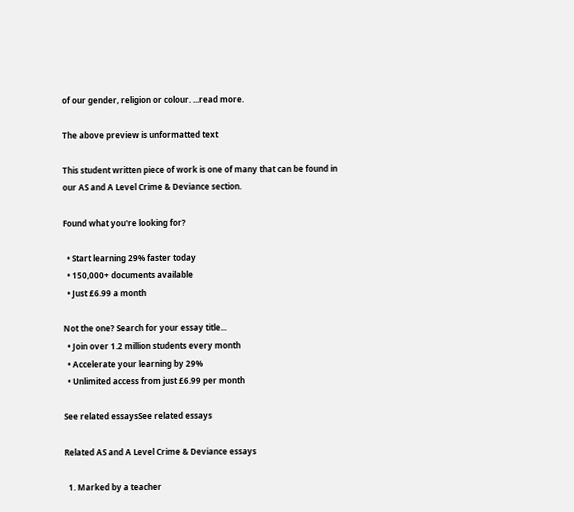of our gender, religion or colour. ...read more.

The above preview is unformatted text

This student written piece of work is one of many that can be found in our AS and A Level Crime & Deviance section.

Found what you're looking for?

  • Start learning 29% faster today
  • 150,000+ documents available
  • Just £6.99 a month

Not the one? Search for your essay title...
  • Join over 1.2 million students every month
  • Accelerate your learning by 29%
  • Unlimited access from just £6.99 per month

See related essaysSee related essays

Related AS and A Level Crime & Deviance essays

  1. Marked by a teacher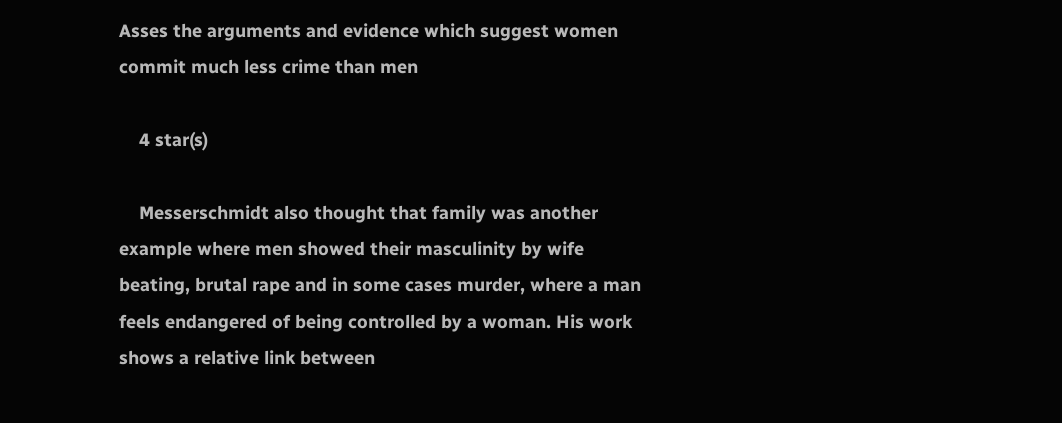Asses the arguments and evidence which suggest women commit much less crime than men

    4 star(s)

    Messerschmidt also thought that family was another example where men showed their masculinity by wife beating, brutal rape and in some cases murder, where a man feels endangered of being controlled by a woman. His work shows a relative link between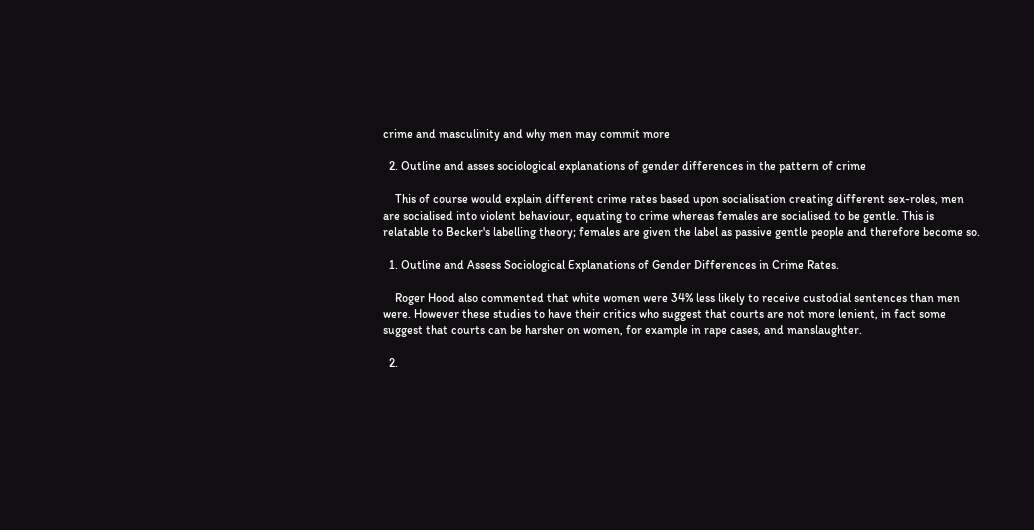crime and masculinity and why men may commit more

  2. Outline and asses sociological explanations of gender differences in the pattern of crime

    This of course would explain different crime rates based upon socialisation creating different sex-roles, men are socialised into violent behaviour, equating to crime whereas females are socialised to be gentle. This is relatable to Becker's labelling theory; females are given the label as passive gentle people and therefore become so.

  1. Outline and Assess Sociological Explanations of Gender Differences in Crime Rates.

    Roger Hood also commented that white women were 34% less likely to receive custodial sentences than men were. However these studies to have their critics who suggest that courts are not more lenient, in fact some suggest that courts can be harsher on women, for example in rape cases, and manslaughter.

  2.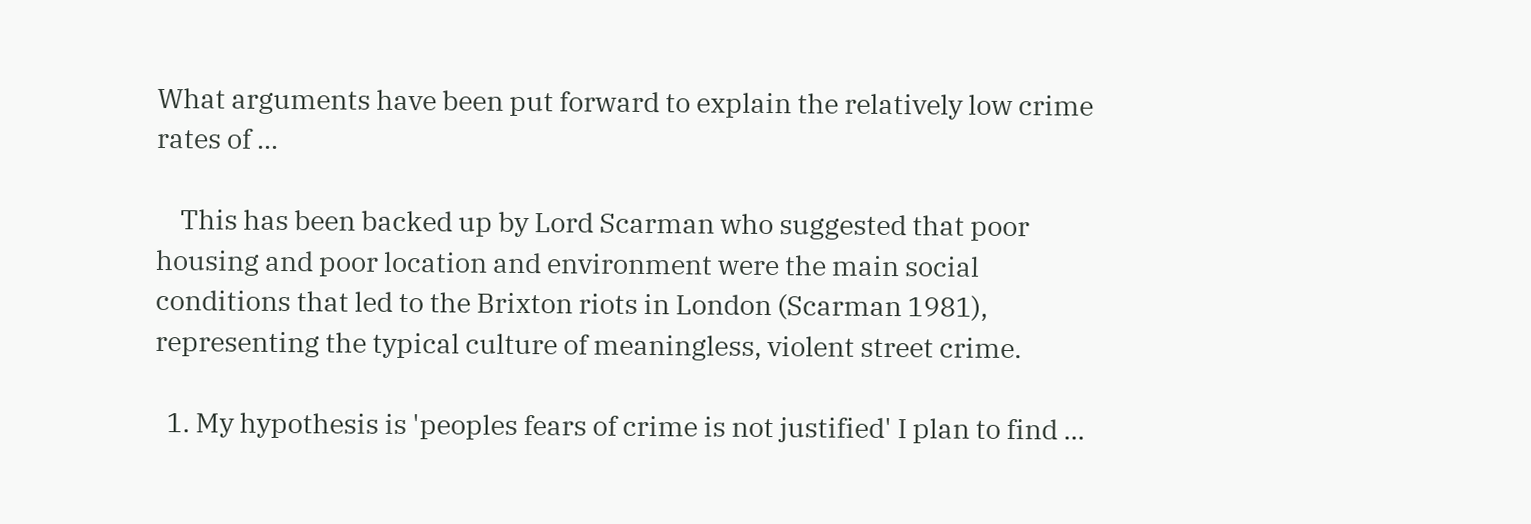What arguments have been put forward to explain the relatively low crime rates of ...

    This has been backed up by Lord Scarman who suggested that poor housing and poor location and environment were the main social conditions that led to the Brixton riots in London (Scarman 1981), representing the typical culture of meaningless, violent street crime.

  1. My hypothesis is 'peoples fears of crime is not justified' I plan to find ...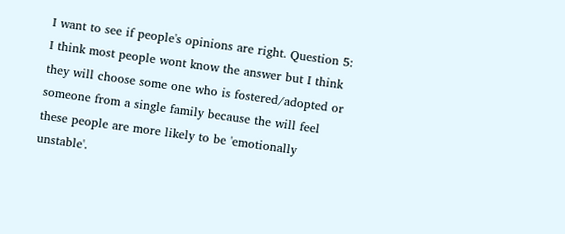I want to see if people's opinions are right. Question 5: I think most people wont know the answer but I think they will choose some one who is fostered/adopted or someone from a single family because the will feel these people are more likely to be 'emotionally unstable'.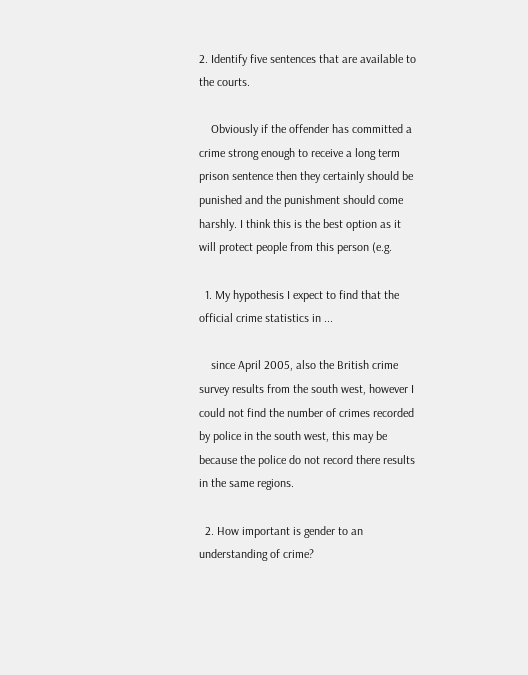2. Identify five sentences that are available to the courts.

    Obviously if the offender has committed a crime strong enough to receive a long term prison sentence then they certainly should be punished and the punishment should come harshly. I think this is the best option as it will protect people from this person (e.g.

  1. My hypothesis I expect to find that the official crime statistics in ...

    since April 2005, also the British crime survey results from the south west, however I could not find the number of crimes recorded by police in the south west, this may be because the police do not record there results in the same regions.

  2. How important is gender to an understanding of crime?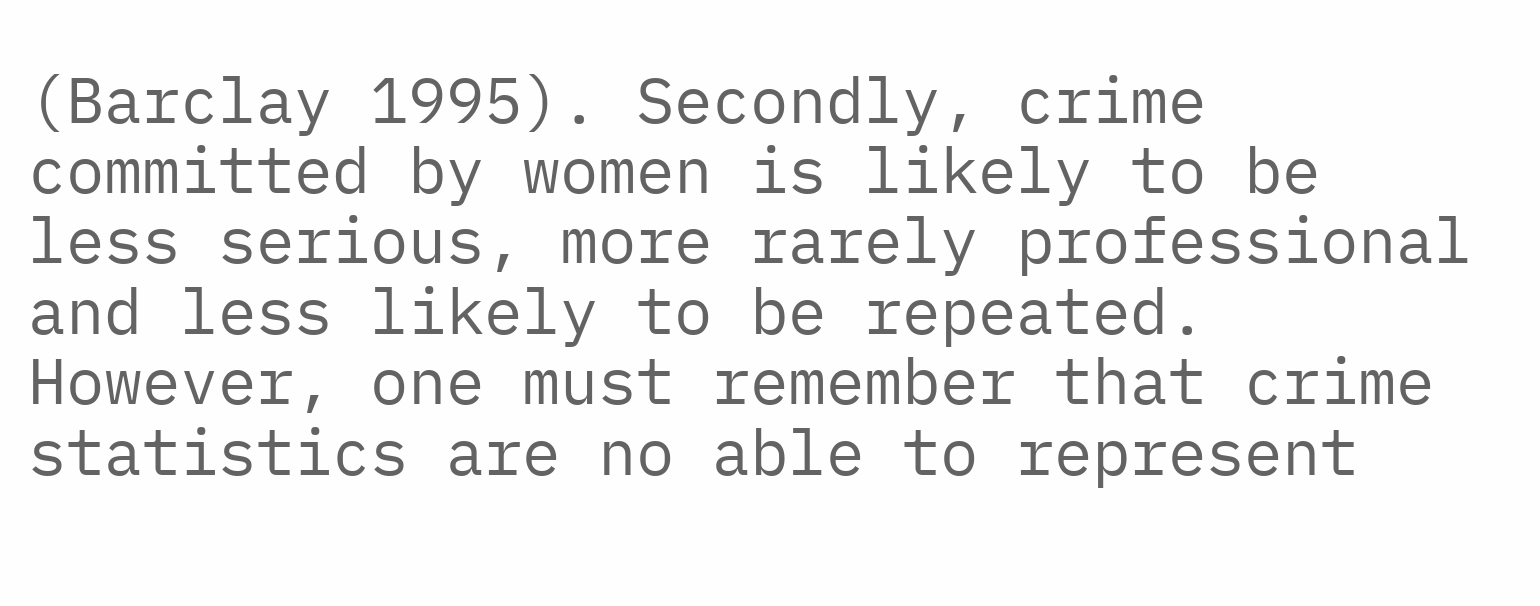(Barclay 1995). Secondly, crime committed by women is likely to be less serious, more rarely professional and less likely to be repeated. However, one must remember that crime statistics are no able to represent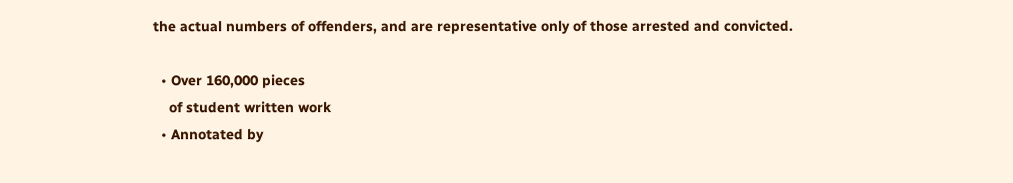the actual numbers of offenders, and are representative only of those arrested and convicted.

  • Over 160,000 pieces
    of student written work
  • Annotated by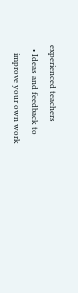experienced teachers
  • Ideas and feedback to
    improve your own work